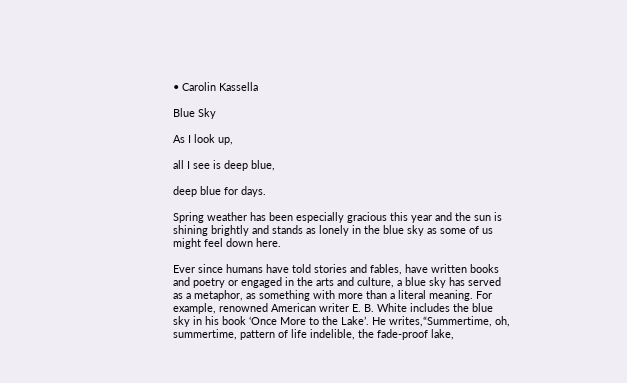• Carolin Kassella

Blue Sky

As I look up,

all I see is deep blue,

deep blue for days.

Spring weather has been especially gracious this year and the sun is shining brightly and stands as lonely in the blue sky as some of us might feel down here.

Ever since humans have told stories and fables, have written books and poetry or engaged in the arts and culture, a blue sky has served as a metaphor, as something with more than a literal meaning. For example, renowned American writer E. B. White includes the blue sky in his book ‘Once More to the Lake’. He writes,“Summertime, oh, summertime, pattern of life indelible, the fade-proof lake,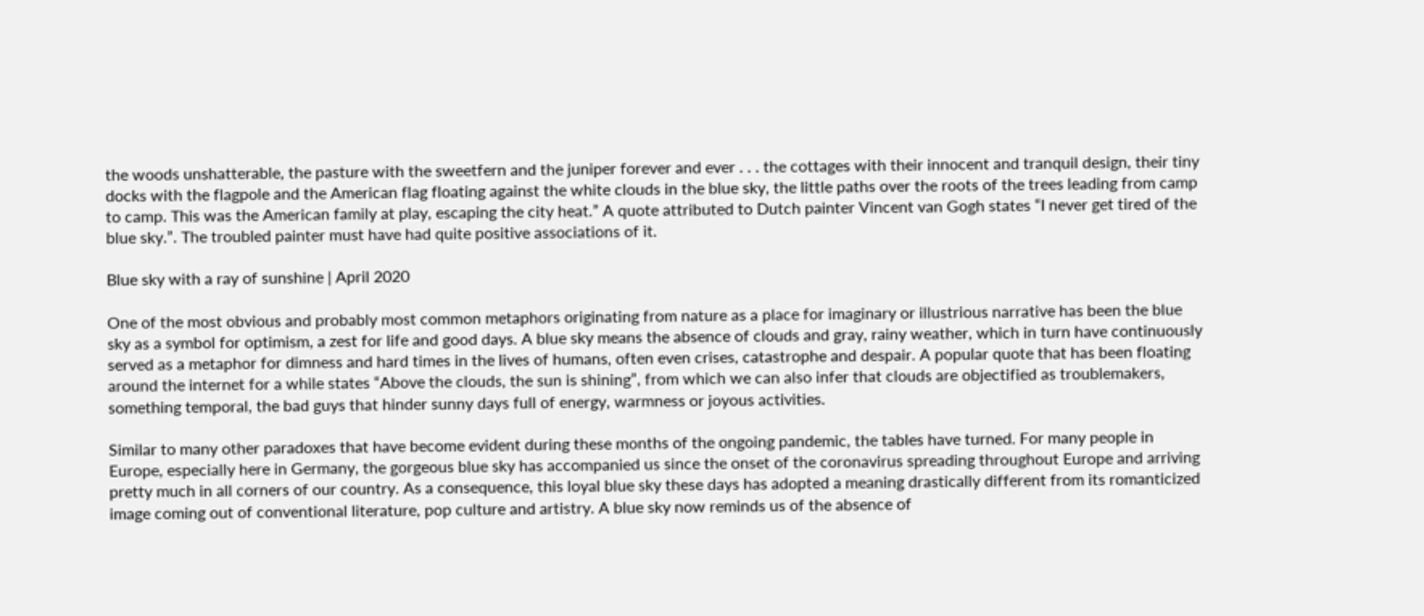the woods unshatterable, the pasture with the sweetfern and the juniper forever and ever . . . the cottages with their innocent and tranquil design, their tiny docks with the flagpole and the American flag floating against the white clouds in the blue sky, the little paths over the roots of the trees leading from camp to camp. This was the American family at play, escaping the city heat.” A quote attributed to Dutch painter Vincent van Gogh states “I never get tired of the blue sky.”. The troubled painter must have had quite positive associations of it.

Blue sky with a ray of sunshine | April 2020

One of the most obvious and probably most common metaphors originating from nature as a place for imaginary or illustrious narrative has been the blue sky as a symbol for optimism, a zest for life and good days. A blue sky means the absence of clouds and gray, rainy weather, which in turn have continuously served as a metaphor for dimness and hard times in the lives of humans, often even crises, catastrophe and despair. A popular quote that has been floating around the internet for a while states “Above the clouds, the sun is shining”, from which we can also infer that clouds are objectified as troublemakers, something temporal, the bad guys that hinder sunny days full of energy, warmness or joyous activities.

Similar to many other paradoxes that have become evident during these months of the ongoing pandemic, the tables have turned. For many people in Europe, especially here in Germany, the gorgeous blue sky has accompanied us since the onset of the coronavirus spreading throughout Europe and arriving pretty much in all corners of our country. As a consequence, this loyal blue sky these days has adopted a meaning drastically different from its romanticized image coming out of conventional literature, pop culture and artistry. A blue sky now reminds us of the absence of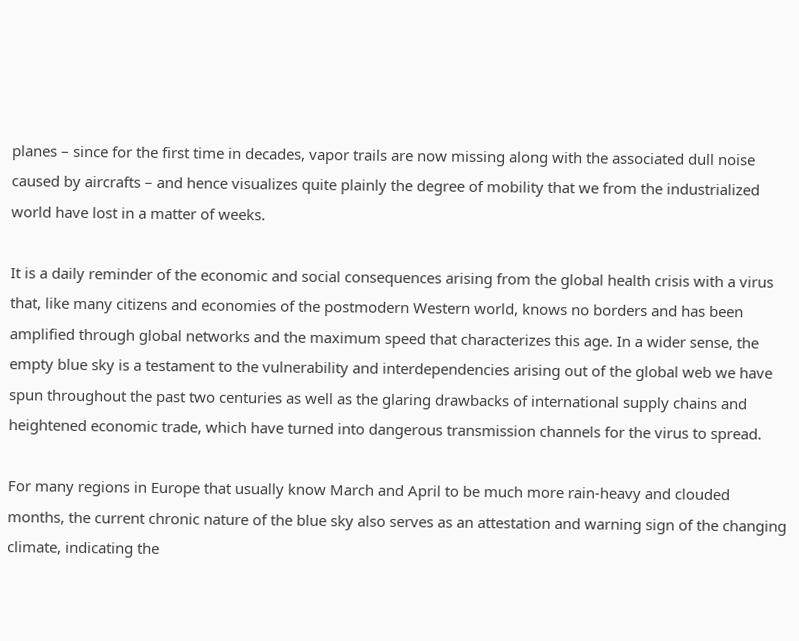planes – since for the first time in decades, vapor trails are now missing along with the associated dull noise caused by aircrafts – and hence visualizes quite plainly the degree of mobility that we from the industrialized world have lost in a matter of weeks.

It is a daily reminder of the economic and social consequences arising from the global health crisis with a virus that, like many citizens and economies of the postmodern Western world, knows no borders and has been amplified through global networks and the maximum speed that characterizes this age. In a wider sense, the empty blue sky is a testament to the vulnerability and interdependencies arising out of the global web we have spun throughout the past two centuries as well as the glaring drawbacks of international supply chains and heightened economic trade, which have turned into dangerous transmission channels for the virus to spread.

For many regions in Europe that usually know March and April to be much more rain-heavy and clouded months, the current chronic nature of the blue sky also serves as an attestation and warning sign of the changing climate, indicating the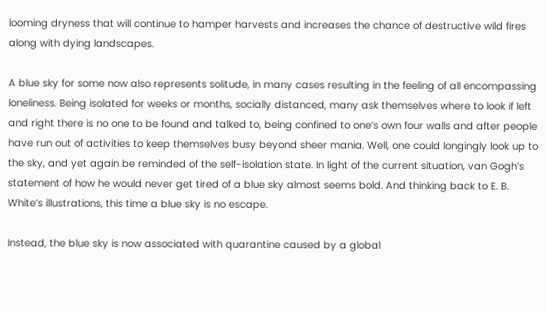looming dryness that will continue to hamper harvests and increases the chance of destructive wild fires along with dying landscapes.

A blue sky for some now also represents solitude, in many cases resulting in the feeling of all encompassing loneliness. Being isolated for weeks or months, socially distanced, many ask themselves where to look if left and right there is no one to be found and talked to, being confined to one’s own four walls and after people have run out of activities to keep themselves busy beyond sheer mania. Well, one could longingly look up to the sky, and yet again be reminded of the self-isolation state. In light of the current situation, van Gogh’s statement of how he would never get tired of a blue sky almost seems bold. And thinking back to E. B. White’s illustrations, this time a blue sky is no escape.

Instead, the blue sky is now associated with quarantine caused by a global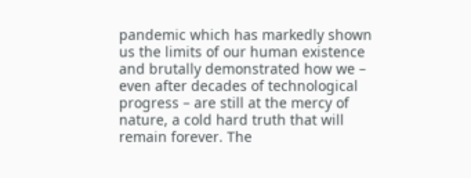pandemic which has markedly shown us the limits of our human existence and brutally demonstrated how we – even after decades of technological progress – are still at the mercy of nature, a cold hard truth that will remain forever. The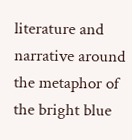literature and narrative around the metaphor of the bright blue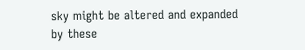sky might be altered and expanded by these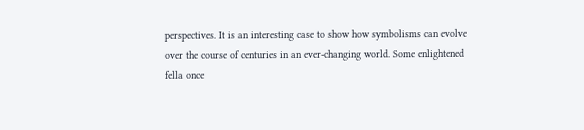perspectives. It is an interesting case to show how symbolisms can evolve over the course of centuries in an ever-changing world. Some enlightened fella once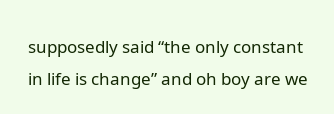supposedly said “the only constant in life is change” and oh boy are we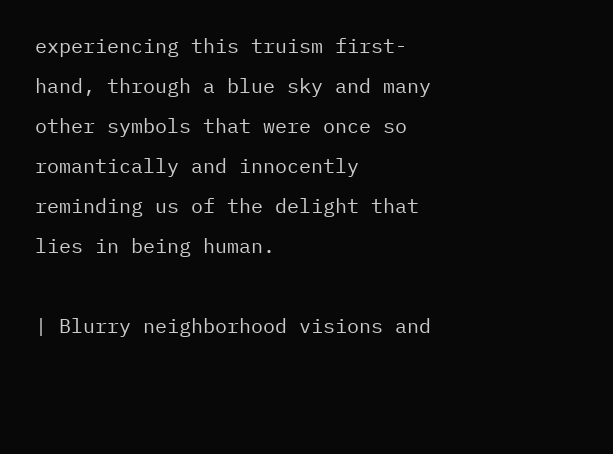experiencing this truism first-hand, through a blue sky and many other symbols that were once so romantically and innocently reminding us of the delight that lies in being human.

| Blurry neighborhood visions and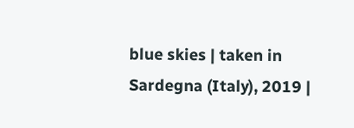blue skies | taken in Sardegna (Italy), 2019 |